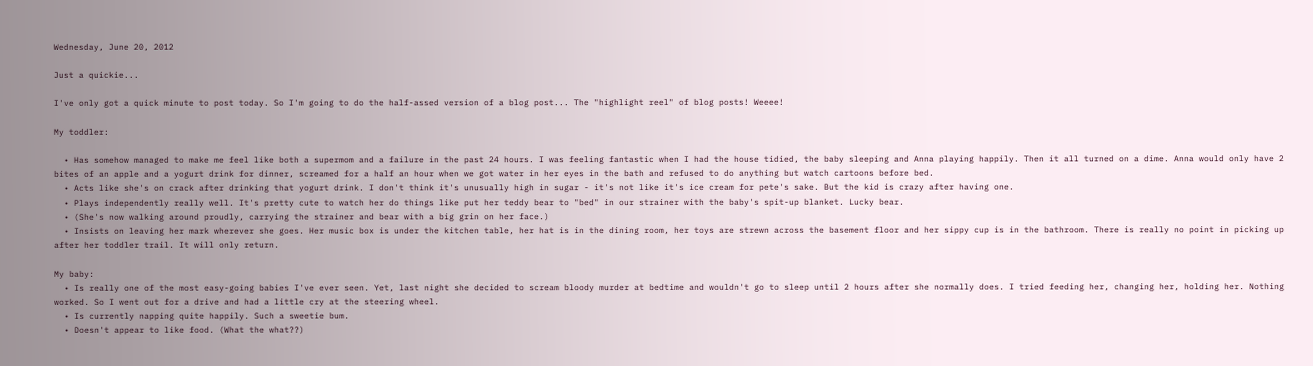Wednesday, June 20, 2012

Just a quickie...

I've only got a quick minute to post today. So I'm going to do the half-assed version of a blog post... The "highlight reel" of blog posts! Weeee!

My toddler:

  • Has somehow managed to make me feel like both a supermom and a failure in the past 24 hours. I was feeling fantastic when I had the house tidied, the baby sleeping and Anna playing happily. Then it all turned on a dime. Anna would only have 2 bites of an apple and a yogurt drink for dinner, screamed for a half an hour when we got water in her eyes in the bath and refused to do anything but watch cartoons before bed.
  • Acts like she's on crack after drinking that yogurt drink. I don't think it's unusually high in sugar - it's not like it's ice cream for pete's sake. But the kid is crazy after having one.
  • Plays independently really well. It's pretty cute to watch her do things like put her teddy bear to "bed" in our strainer with the baby's spit-up blanket. Lucky bear.
  • (She's now walking around proudly, carrying the strainer and bear with a big grin on her face.)
  • Insists on leaving her mark wherever she goes. Her music box is under the kitchen table, her hat is in the dining room, her toys are strewn across the basement floor and her sippy cup is in the bathroom. There is really no point in picking up after her toddler trail. It will only return.

My baby:
  • Is really one of the most easy-going babies I've ever seen. Yet, last night she decided to scream bloody murder at bedtime and wouldn't go to sleep until 2 hours after she normally does. I tried feeding her, changing her, holding her. Nothing worked. So I went out for a drive and had a little cry at the steering wheel.
  • Is currently napping quite happily. Such a sweetie bum.
  • Doesn't appear to like food. (What the what??)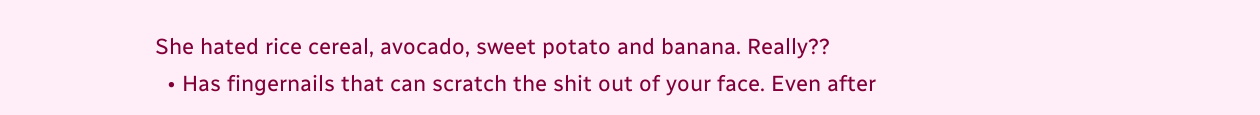She hated rice cereal, avocado, sweet potato and banana. Really??
  • Has fingernails that can scratch the shit out of your face. Even after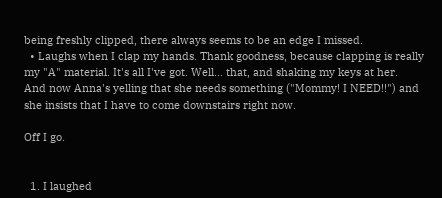being freshly clipped, there always seems to be an edge I missed.
  • Laughs when I clap my hands. Thank goodness, because clapping is really my "A" material. It's all I've got. Well... that, and shaking my keys at her.
And now Anna's yelling that she needs something ("Mommy! I NEED!!") and she insists that I have to come downstairs right now.

Off I go.


  1. I laughed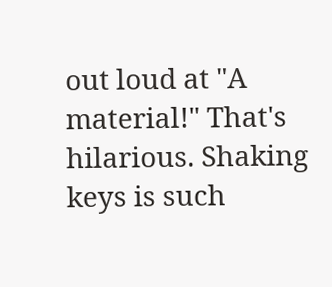out loud at "A material!" That's hilarious. Shaking keys is such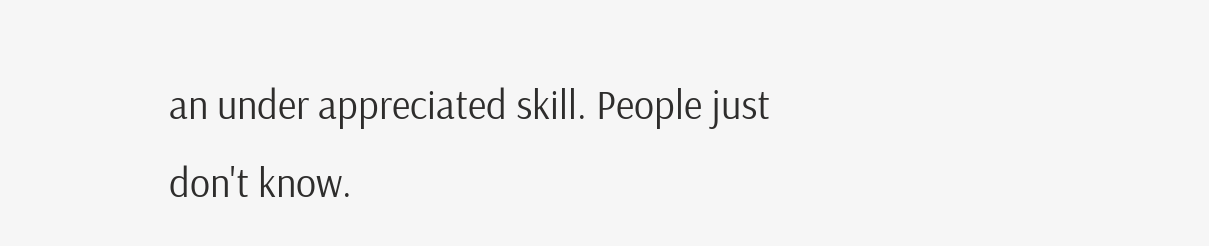an under appreciated skill. People just don't know.